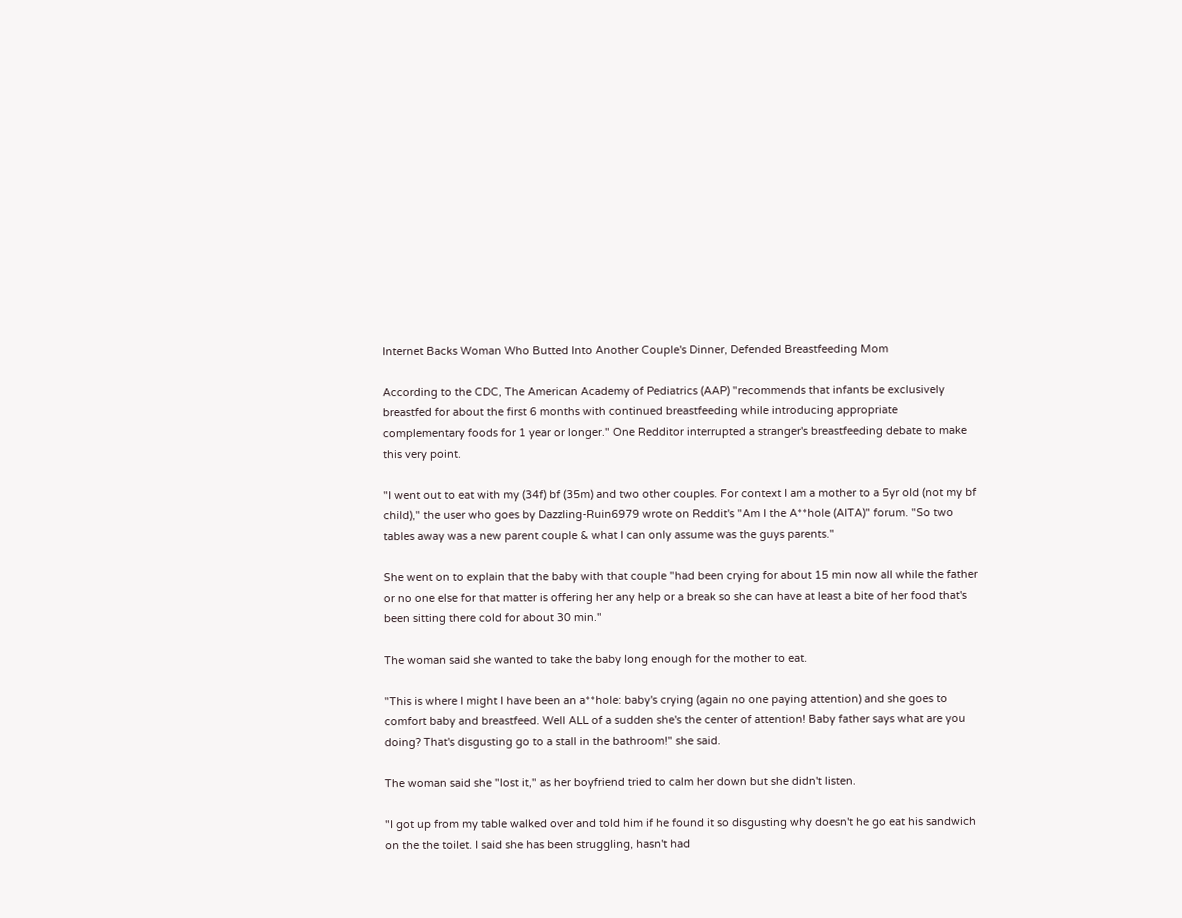Internet Backs Woman Who Butted Into Another Couple's Dinner, Defended Breastfeeding Mom

According to the CDC, The American Academy of Pediatrics (AAP) "recommends that infants be exclusively breastfed for about the first 6 months with continued breastfeeding while introducing appropriate complementary foods for 1 year or longer." One Redditor interrupted a stranger's breastfeeding debate to make this very point.

"I went out to eat with my (34f) bf (35m) and two other couples. For context I am a mother to a 5yr old (not my bf child)," the user who goes by Dazzling-Ruin6979 wrote on Reddit's "Am I the A**hole (AITA)" forum. "So two tables away was a new parent couple & what I can only assume was the guys parents."

She went on to explain that the baby with that couple "had been crying for about 15 min now all while the father or no one else for that matter is offering her any help or a break so she can have at least a bite of her food that's been sitting there cold for about 30 min."

The woman said she wanted to take the baby long enough for the mother to eat.

"This is where I might I have been an a**hole: baby's crying (again no one paying attention) and she goes to comfort baby and breastfeed. Well ALL of a sudden she's the center of attention! Baby father says what are you doing? That's disgusting go to a stall in the bathroom!" she said.

The woman said she "lost it," as her boyfriend tried to calm her down but she didn't listen.

"I got up from my table walked over and told him if he found it so disgusting why doesn't he go eat his sandwich on the the toilet. I said she has been struggling, hasn't had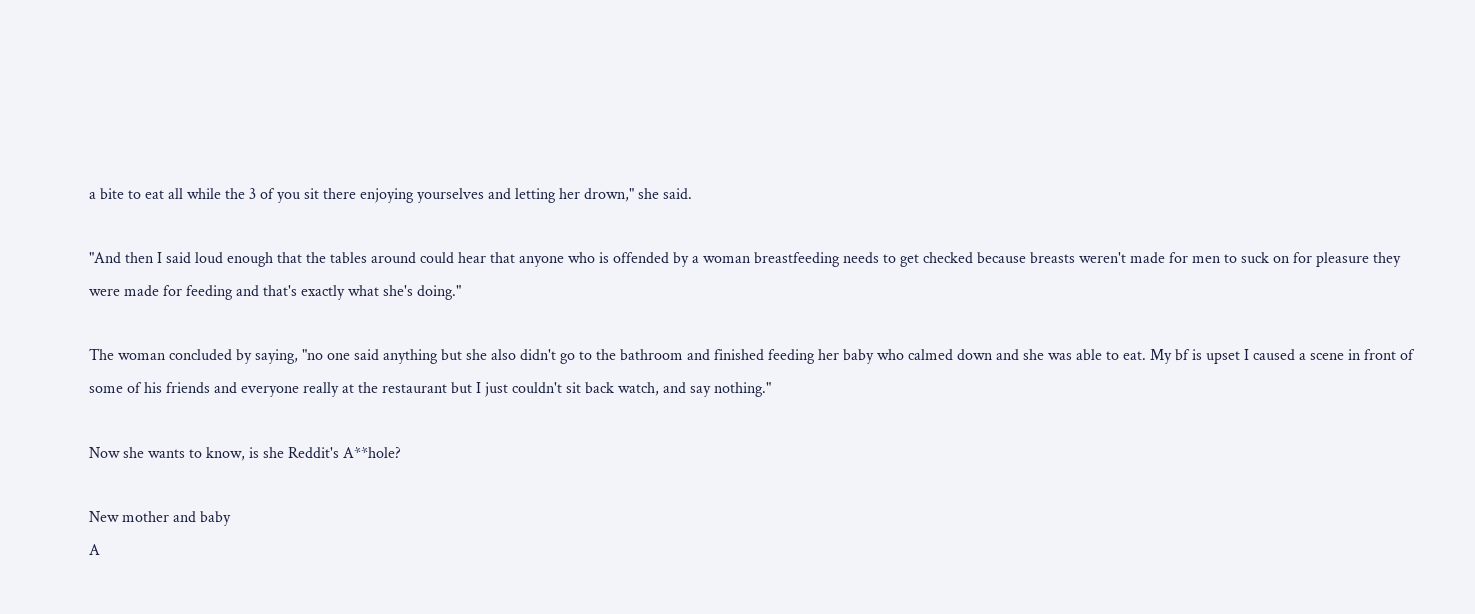a bite to eat all while the 3 of you sit there enjoying yourselves and letting her drown," she said.

"And then I said loud enough that the tables around could hear that anyone who is offended by a woman breastfeeding needs to get checked because breasts weren't made for men to suck on for pleasure they were made for feeding and that's exactly what she's doing."

The woman concluded by saying, "no one said anything but she also didn't go to the bathroom and finished feeding her baby who calmed down and she was able to eat. My bf is upset I caused a scene in front of some of his friends and everyone really at the restaurant but I just couldn't sit back watch, and say nothing."

Now she wants to know, is she Reddit's A**hole?

New mother and baby
A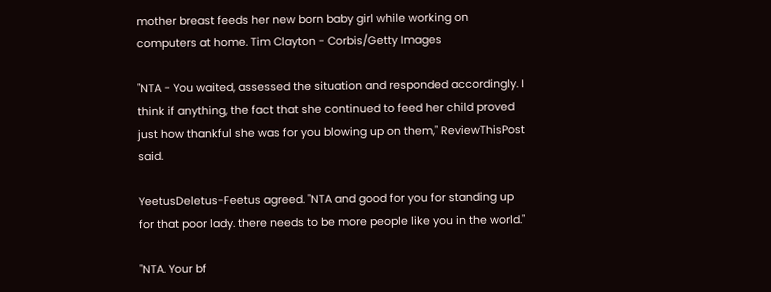mother breast feeds her new born baby girl while working on computers at home. Tim Clayton - Corbis/Getty Images

"NTA - You waited, assessed the situation and responded accordingly. I think if anything, the fact that she continued to feed her child proved just how thankful she was for you blowing up on them," ReviewThisPost said.

YeetusDeletus-Feetus agreed. "NTA and good for you for standing up for that poor lady. there needs to be more people like you in the world."

"NTA. Your bf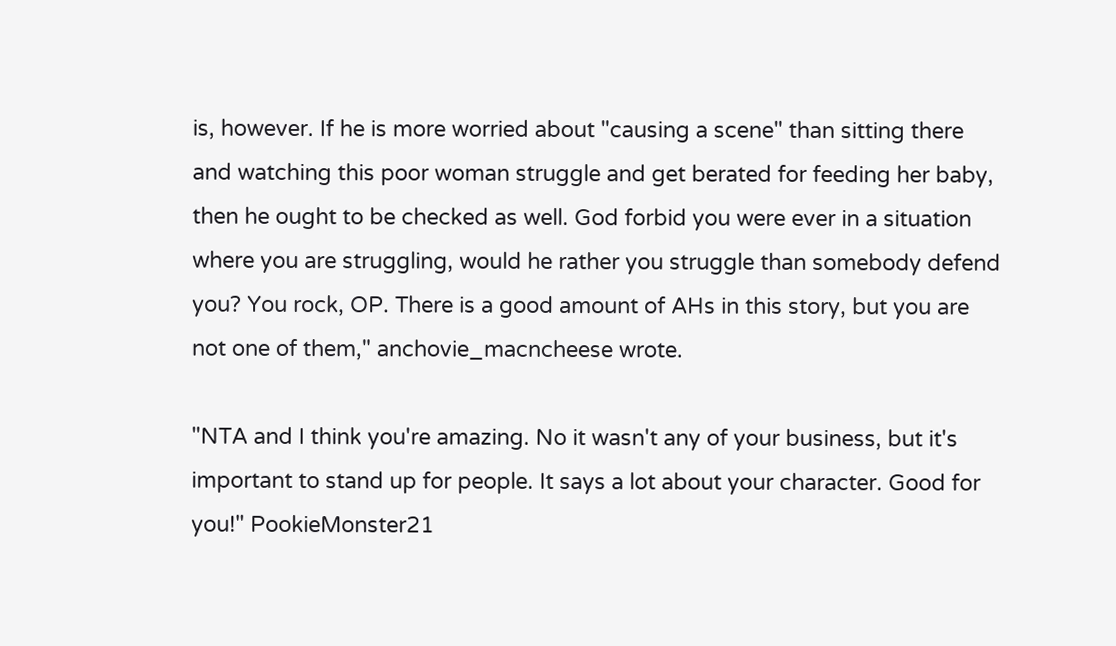is, however. If he is more worried about "causing a scene" than sitting there and watching this poor woman struggle and get berated for feeding her baby, then he ought to be checked as well. God forbid you were ever in a situation where you are struggling, would he rather you struggle than somebody defend you? You rock, OP. There is a good amount of AHs in this story, but you are not one of them," anchovie_macncheese wrote.

"NTA and I think you're amazing. No it wasn't any of your business, but it's important to stand up for people. It says a lot about your character. Good for you!" PookieMonster21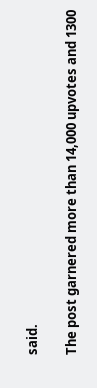said.

The post garnered more than 14,000 upvotes and 1300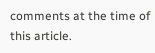comments at the time of this article.